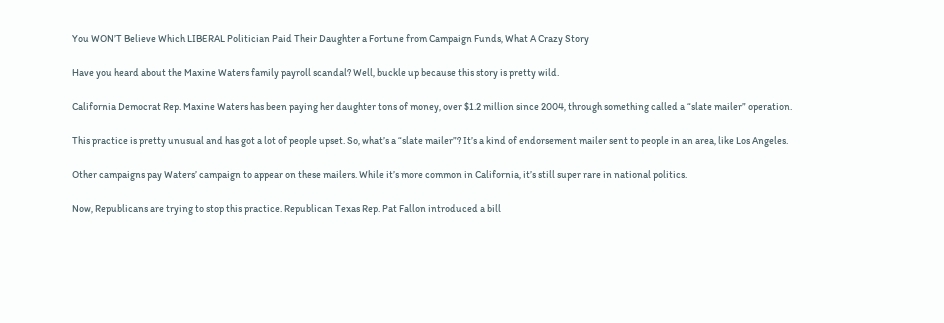You WON’T Believe Which LIBERAL Politician Paid Their Daughter a Fortune from Campaign Funds, What A Crazy Story

Have you heard about the Maxine Waters family payroll scandal? Well, buckle up because this story is pretty wild.

California Democrat Rep. Maxine Waters has been paying her daughter tons of money, over $1.2 million since 2004, through something called a “slate mailer” operation.

This practice is pretty unusual and has got a lot of people upset. So, what’s a “slate mailer”? It’s a kind of endorsement mailer sent to people in an area, like Los Angeles.

Other campaigns pay Waters’ campaign to appear on these mailers. While it’s more common in California, it’s still super rare in national politics.

Now, Republicans are trying to stop this practice. Republican Texas Rep. Pat Fallon introduced a bill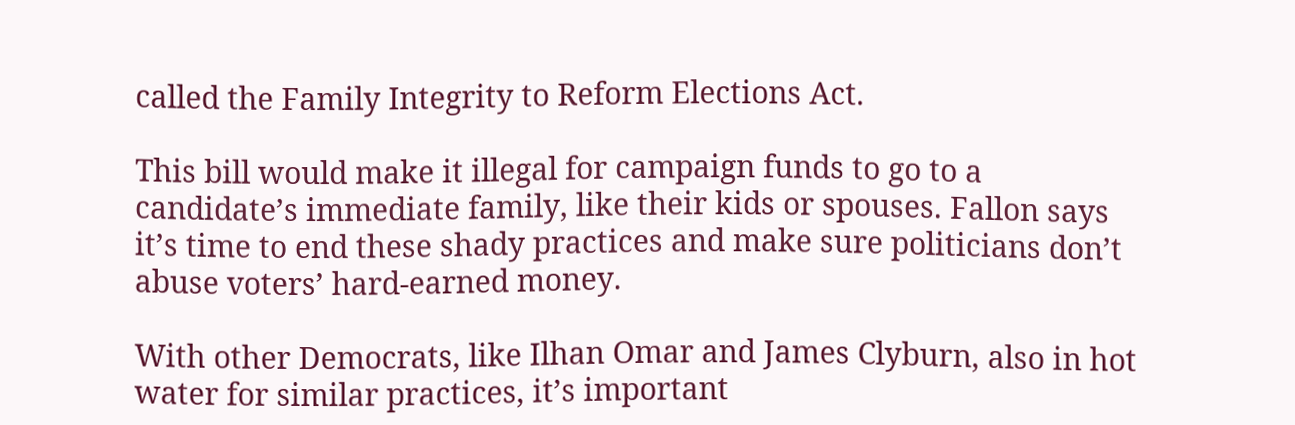called the Family Integrity to Reform Elections Act.

This bill would make it illegal for campaign funds to go to a candidate’s immediate family, like their kids or spouses. Fallon says it’s time to end these shady practices and make sure politicians don’t abuse voters’ hard-earned money.

With other Democrats, like Ilhan Omar and James Clyburn, also in hot water for similar practices, it’s important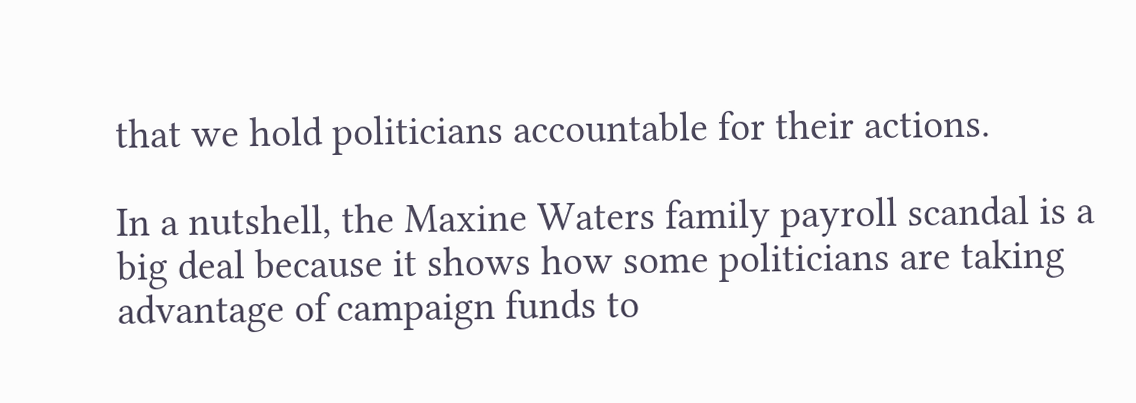that we hold politicians accountable for their actions.

In a nutshell, the Maxine Waters family payroll scandal is a big deal because it shows how some politicians are taking advantage of campaign funds to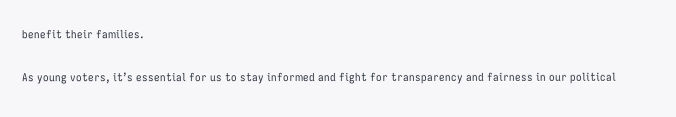benefit their families.

As young voters, it’s essential for us to stay informed and fight for transparency and fairness in our political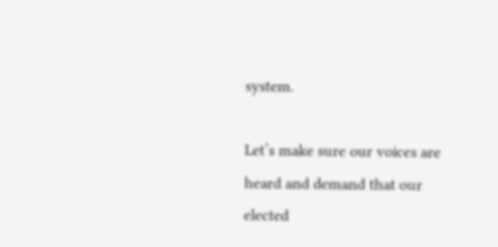system.

Let’s make sure our voices are heard and demand that our elected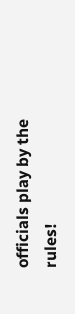officials play by the rules!